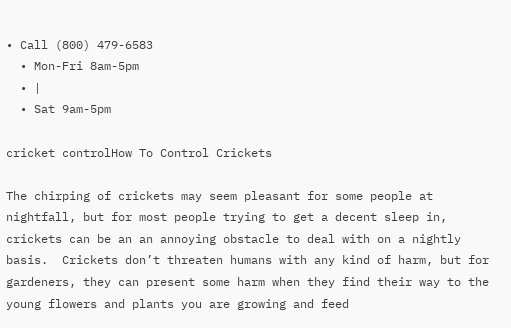• Call (800) 479-6583
  • Mon-Fri 8am-5pm
  • |
  • Sat 9am-5pm

cricket controlHow To Control Crickets

The chirping of crickets may seem pleasant for some people at nightfall, but for most people trying to get a decent sleep in, crickets can be an an annoying obstacle to deal with on a nightly basis.  Crickets don’t threaten humans with any kind of harm, but for gardeners, they can present some harm when they find their way to the young flowers and plants you are growing and feed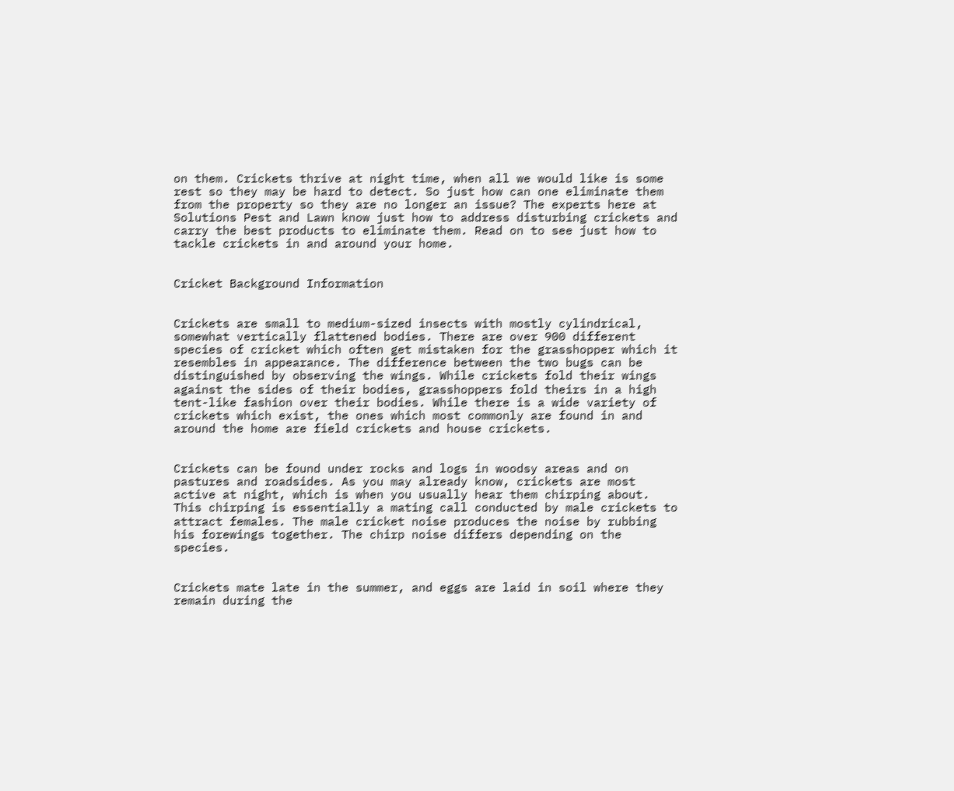on them. Crickets thrive at night time, when all we would like is some rest so they may be hard to detect. So just how can one eliminate them from the property so they are no longer an issue? The experts here at Solutions Pest and Lawn know just how to address disturbing crickets and carry the best products to eliminate them. Read on to see just how to tackle crickets in and around your home.


Cricket Background Information


Crickets are small to medium-sized insects with mostly cylindrical, somewhat vertically flattened bodies. There are over 900 different species of cricket which often get mistaken for the grasshopper which it resembles in appearance. The difference between the two bugs can be distinguished by observing the wings. While crickets fold their wings against the sides of their bodies, grasshoppers fold theirs in a high tent-like fashion over their bodies. While there is a wide variety of crickets which exist, the ones which most commonly are found in and around the home are field crickets and house crickets.


Crickets can be found under rocks and logs in woodsy areas and on pastures and roadsides. As you may already know, crickets are most active at night, which is when you usually hear them chirping about. This chirping is essentially a mating call conducted by male crickets to attract females. The male cricket noise produces the noise by rubbing his forewings together. The chirp noise differs depending on the species.


Crickets mate late in the summer, and eggs are laid in soil where they remain during the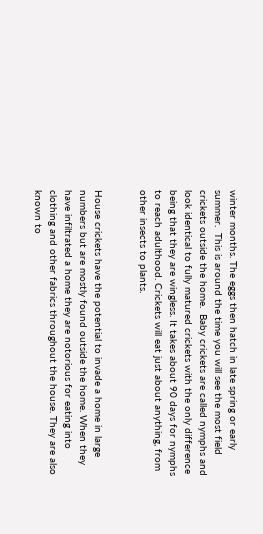winter months. The eggs then hatch in late spring or early summer.  This is around the time you will see the most field crickets outside the home.  Baby crickets are called nymphs and look identical to fully matured crickets with the only difference being that they are wingless. It takes about 90 days for nymphs to reach adulthood. Crickets will eat just about anything, from other insects to plants.


House crickets have the potential to invade a home in large numbers but are mostly found outside the home. When they have infiltrated a home they are notorious for eating into clothing and other fabrics throughout the house. They are also known to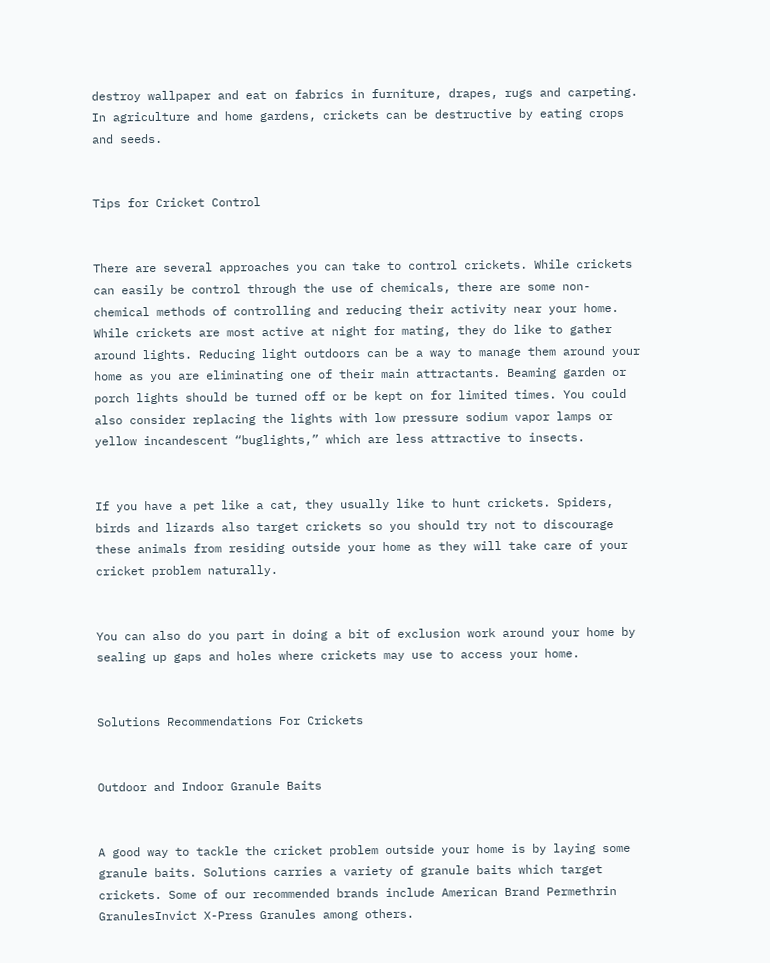destroy wallpaper and eat on fabrics in furniture, drapes, rugs and carpeting. In agriculture and home gardens, crickets can be destructive by eating crops and seeds.


Tips for Cricket Control


There are several approaches you can take to control crickets. While crickets can easily be control through the use of chemicals, there are some non-chemical methods of controlling and reducing their activity near your home. While crickets are most active at night for mating, they do like to gather around lights. Reducing light outdoors can be a way to manage them around your home as you are eliminating one of their main attractants. Beaming garden or porch lights should be turned off or be kept on for limited times. You could also consider replacing the lights with low pressure sodium vapor lamps or yellow incandescent “buglights,” which are less attractive to insects.


If you have a pet like a cat, they usually like to hunt crickets. Spiders, birds and lizards also target crickets so you should try not to discourage these animals from residing outside your home as they will take care of your cricket problem naturally.


You can also do you part in doing a bit of exclusion work around your home by sealing up gaps and holes where crickets may use to access your home.


Solutions Recommendations For Crickets


Outdoor and Indoor Granule Baits


A good way to tackle the cricket problem outside your home is by laying some granule baits. Solutions carries a variety of granule baits which target crickets. Some of our recommended brands include American Brand Permethrin GranulesInvict X-Press Granules among others.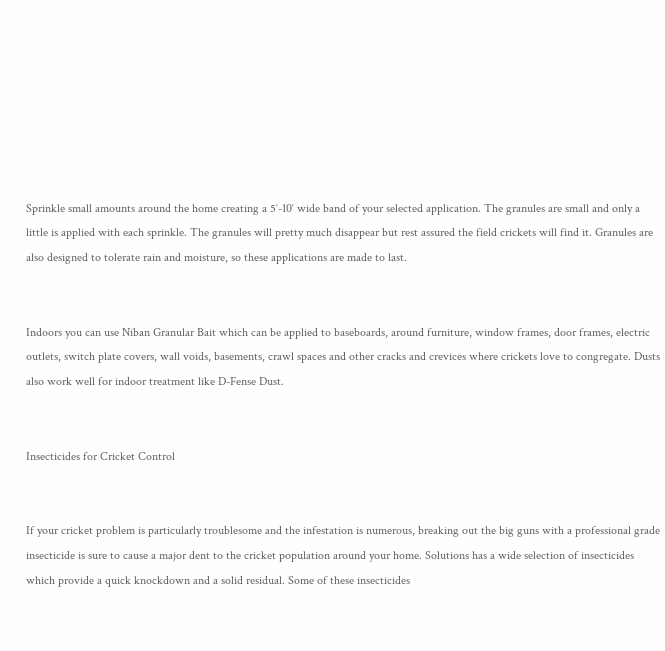Sprinkle small amounts around the home creating a 5′-10′ wide band of your selected application. The granules are small and only a little is applied with each sprinkle. The granules will pretty much disappear but rest assured the field crickets will find it. Granules are also designed to tolerate rain and moisture, so these applications are made to last.


Indoors you can use Niban Granular Bait which can be applied to baseboards, around furniture, window frames, door frames, electric outlets, switch plate covers, wall voids, basements, crawl spaces and other cracks and crevices where crickets love to congregate. Dusts also work well for indoor treatment like D-Fense Dust.


Insecticides for Cricket Control


If your cricket problem is particularly troublesome and the infestation is numerous, breaking out the big guns with a professional grade insecticide is sure to cause a major dent to the cricket population around your home. Solutions has a wide selection of insecticides which provide a quick knockdown and a solid residual. Some of these insecticides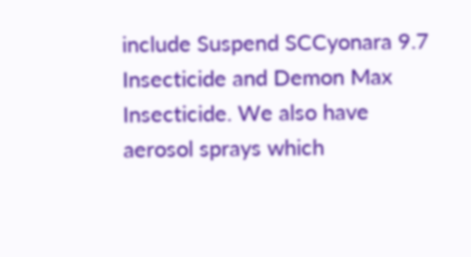include Suspend SCCyonara 9.7 Insecticide and Demon Max Insecticide. We also have aerosol sprays which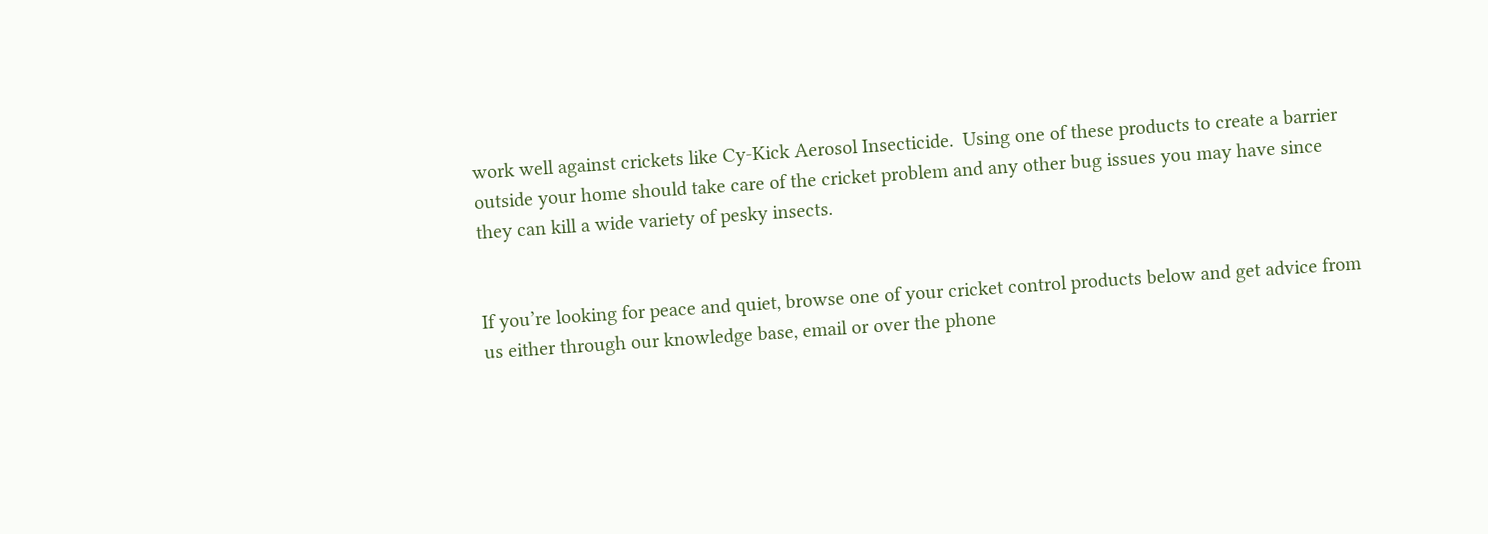work well against crickets like Cy-Kick Aerosol Insecticide.  Using one of these products to create a barrier outside your home should take care of the cricket problem and any other bug issues you may have since they can kill a wide variety of pesky insects.


If you’re looking for peace and quiet, browse one of your cricket control products below and get advice from us either through our knowledge base, email or over the phone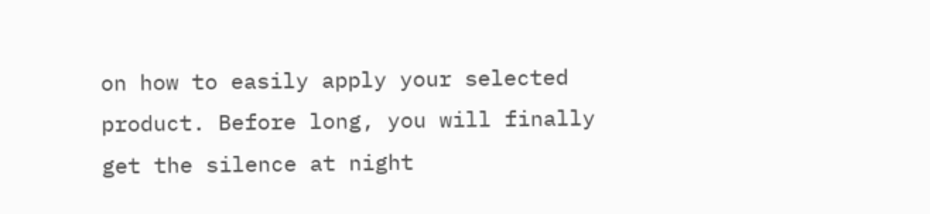on how to easily apply your selected product. Before long, you will finally get the silence at night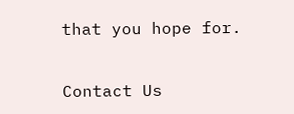that you hope for.


Contact Us